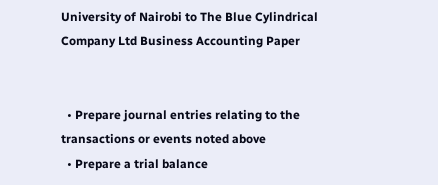University of Nairobi to The Blue Cylindrical Company Ltd Business Accounting Paper


  • Prepare journal entries relating to the transactions or events noted above
  • Prepare a trial balance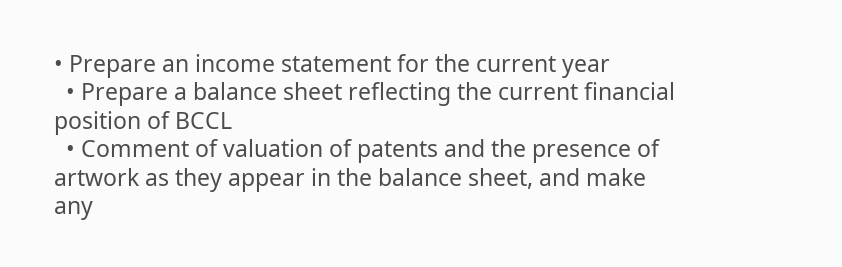• Prepare an income statement for the current year
  • Prepare a balance sheet reflecting the current financial position of BCCL
  • Comment of valuation of patents and the presence of artwork as they appear in the balance sheet, and make any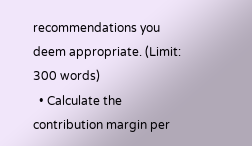recommendations you deem appropriate. (Limit: 300 words)
  • Calculate the contribution margin per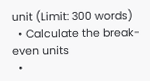unit (Limit: 300 words)
  • Calculate the break-even units
  •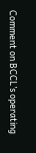Comment on BCCL’s operating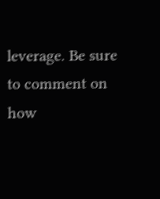leverage. Be sure to comment on how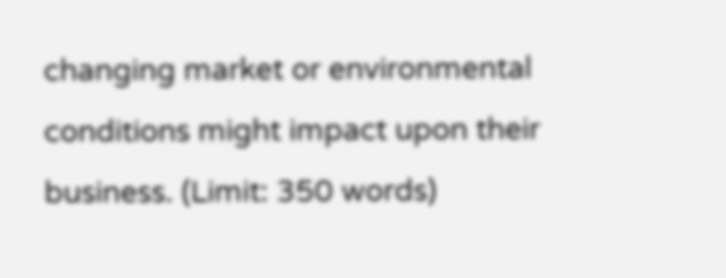changing market or environmental conditions might impact upon their business. (Limit: 350 words)